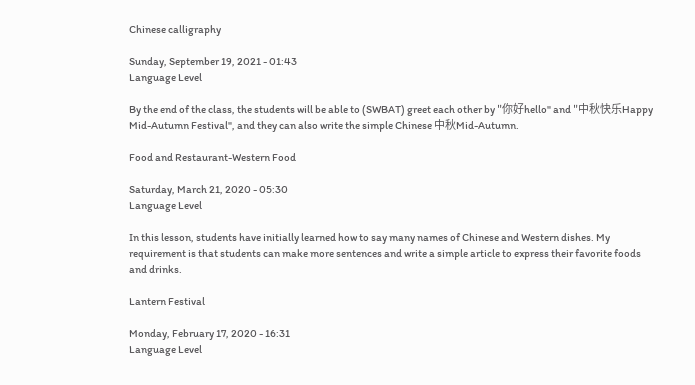Chinese calligraphy

Sunday, September 19, 2021 - 01:43
Language Level

By the end of the class, the students will be able to (SWBAT) greet each other by "你好hello" and "中秋快乐Happy Mid-Autumn Festival", and they can also write the simple Chinese 中秋Mid-Autumn.

Food and Restaurant-Western Food

Saturday, March 21, 2020 - 05:30
Language Level

In this lesson, students have initially learned how to say many names of Chinese and Western dishes. My requirement is that students can make more sentences and write a simple article to express their favorite foods and drinks.

Lantern Festival

Monday, February 17, 2020 - 16:31
Language Level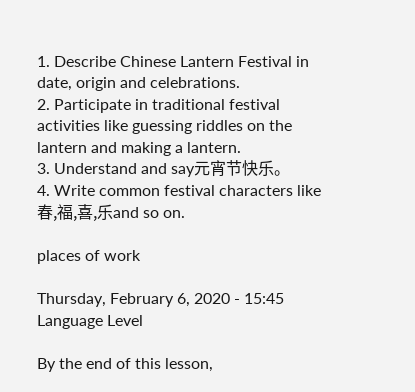1. Describe Chinese Lantern Festival in date, origin and celebrations.
2. Participate in traditional festival activities like guessing riddles on the lantern and making a lantern.
3. Understand and say元宵节快乐。
4. Write common festival characters like 春,福,喜,乐and so on.

places of work

Thursday, February 6, 2020 - 15:45
Language Level

By the end of this lesson,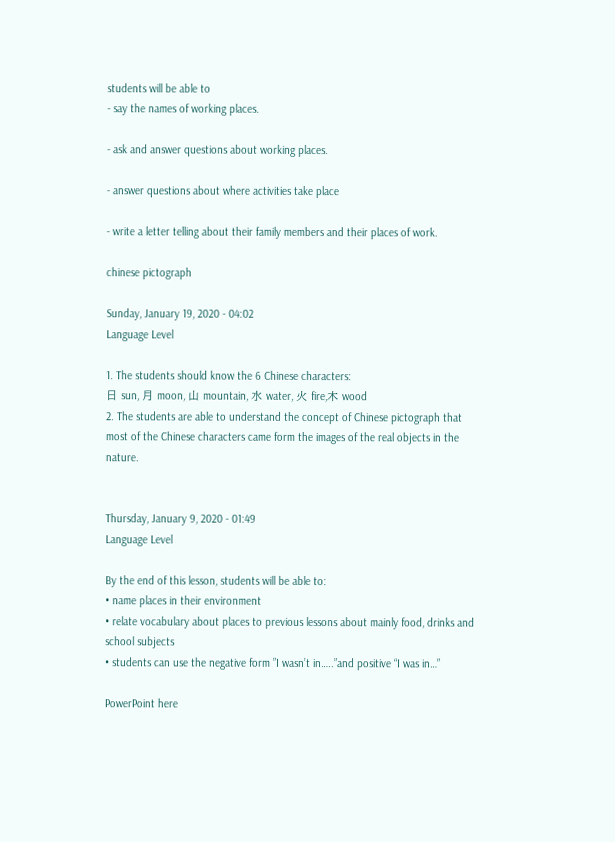students will be able to
- say the names of working places.

- ask and answer questions about working places.

- answer questions about where activities take place

- write a letter telling about their family members and their places of work.

chinese pictograph

Sunday, January 19, 2020 - 04:02
Language Level

1. The students should know the 6 Chinese characters:
日 sun, 月 moon, 山 mountain, 水 water, 火 fire,木 wood
2. The students are able to understand the concept of Chinese pictograph that most of the Chinese characters came form the images of the real objects in the nature.


Thursday, January 9, 2020 - 01:49
Language Level

By the end of this lesson, students will be able to:
• name places in their environment
• relate vocabulary about places to previous lessons about mainly food, drinks and school subjects
• students can use the negative form ”I wasn’t in…..”and positive “I was in…”

PowerPoint here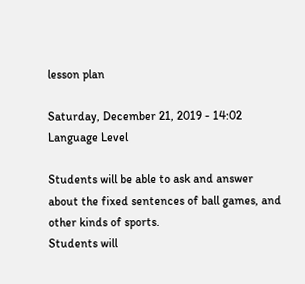lesson plan

Saturday, December 21, 2019 - 14:02
Language Level

Students will be able to ask and answer about the fixed sentences of ball games, and other kinds of sports.
Students will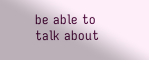be able to talk about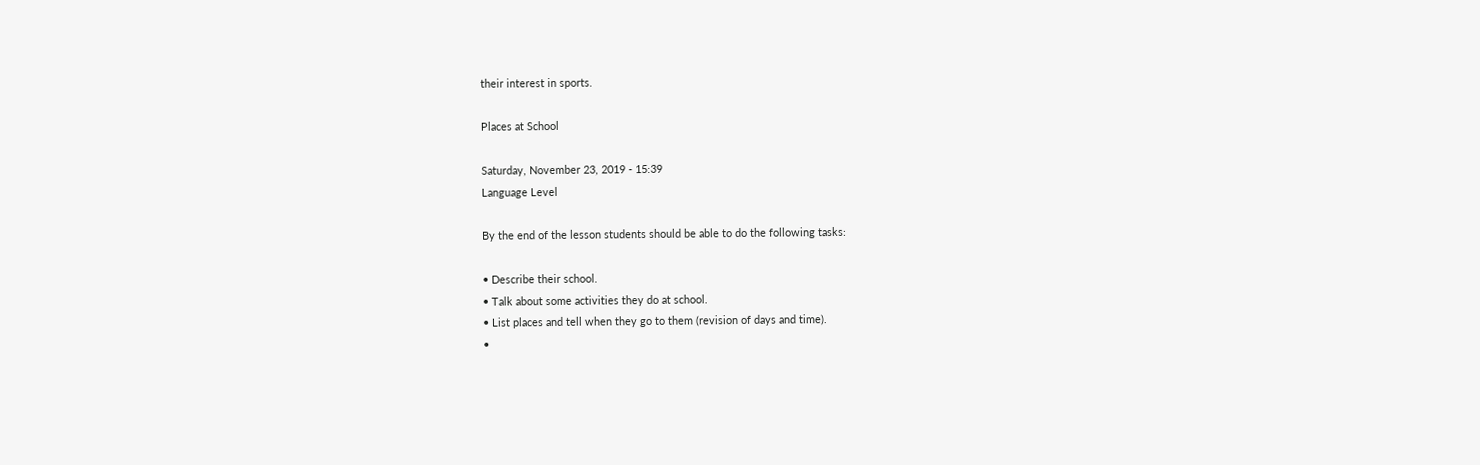their interest in sports.

Places at School

Saturday, November 23, 2019 - 15:39
Language Level

By the end of the lesson students should be able to do the following tasks:

• Describe their school.
• Talk about some activities they do at school.
• List places and tell when they go to them (revision of days and time).
•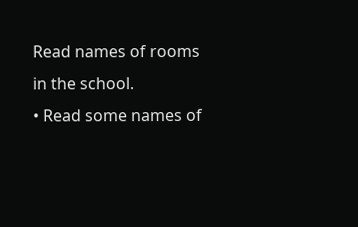Read names of rooms in the school.
• Read some names of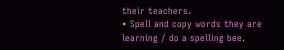their teachers.
• Spell and copy words they are learning / do a spelling bee.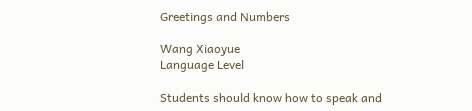Greetings and Numbers

Wang Xiaoyue
Language Level

Students should know how to speak and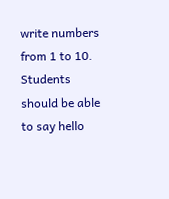write numbers from 1 to 10.
Students should be able to say hello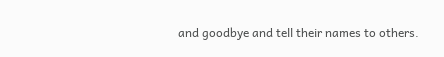and goodbye and tell their names to others.